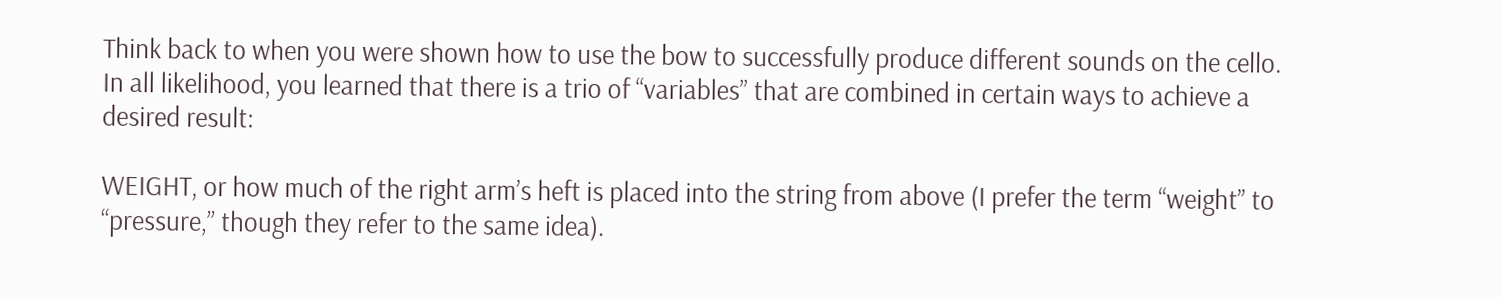Think back to when you were shown how to use the bow to successfully produce different sounds on the cello. In all likelihood, you learned that there is a trio of “variables” that are combined in certain ways to achieve a desired result:

WEIGHT, or how much of the right arm’s heft is placed into the string from above (I prefer the term “weight” to “pressure,” though they refer to the same idea).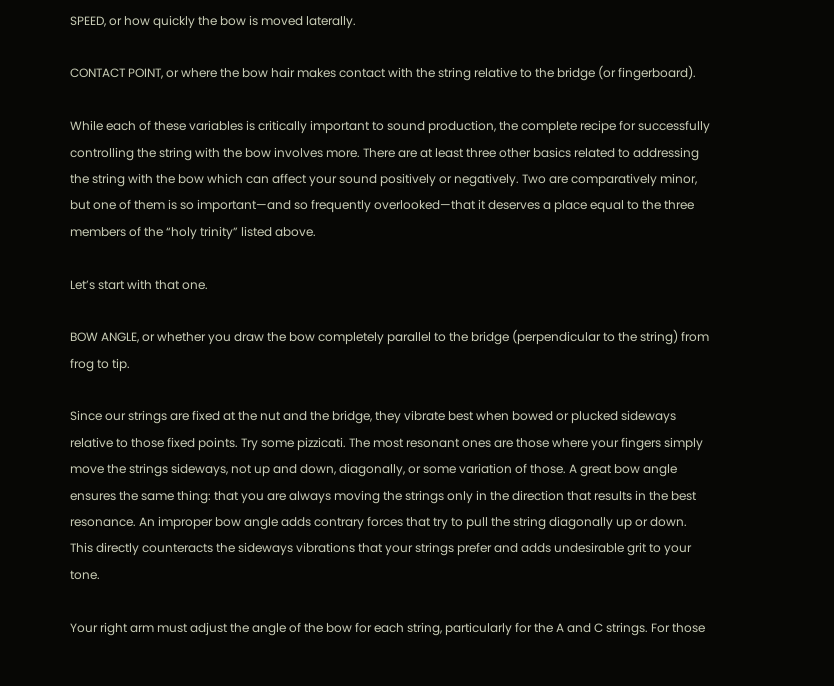SPEED, or how quickly the bow is moved laterally.

CONTACT POINT, or where the bow hair makes contact with the string relative to the bridge (or fingerboard).

While each of these variables is critically important to sound production, the complete recipe for successfully controlling the string with the bow involves more. There are at least three other basics related to addressing the string with the bow which can affect your sound positively or negatively. Two are comparatively minor, but one of them is so important—and so frequently overlooked—that it deserves a place equal to the three members of the “holy trinity” listed above.

Let’s start with that one.

BOW ANGLE, or whether you draw the bow completely parallel to the bridge (perpendicular to the string) from frog to tip.

Since our strings are fixed at the nut and the bridge, they vibrate best when bowed or plucked sideways relative to those fixed points. Try some pizzicati. The most resonant ones are those where your fingers simply move the strings sideways, not up and down, diagonally, or some variation of those. A great bow angle ensures the same thing: that you are always moving the strings only in the direction that results in the best resonance. An improper bow angle adds contrary forces that try to pull the string diagonally up or down. This directly counteracts the sideways vibrations that your strings prefer and adds undesirable grit to your tone.

Your right arm must adjust the angle of the bow for each string, particularly for the A and C strings. For those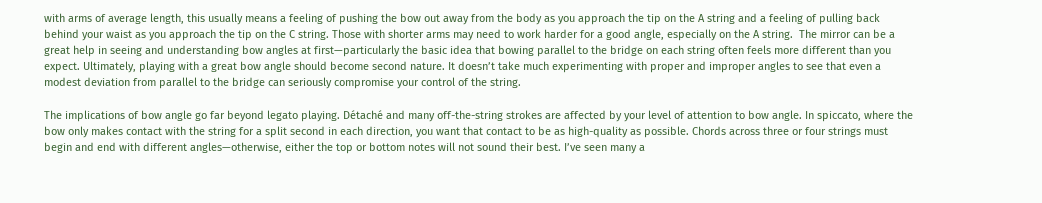with arms of average length, this usually means a feeling of pushing the bow out away from the body as you approach the tip on the A string and a feeling of pulling back behind your waist as you approach the tip on the C string. Those with shorter arms may need to work harder for a good angle, especially on the A string.  The mirror can be a great help in seeing and understanding bow angles at first—particularly the basic idea that bowing parallel to the bridge on each string often feels more different than you expect. Ultimately, playing with a great bow angle should become second nature. It doesn’t take much experimenting with proper and improper angles to see that even a modest deviation from parallel to the bridge can seriously compromise your control of the string.

The implications of bow angle go far beyond legato playing. Détaché and many off-the-string strokes are affected by your level of attention to bow angle. In spiccato, where the bow only makes contact with the string for a split second in each direction, you want that contact to be as high-quality as possible. Chords across three or four strings must begin and end with different angles—otherwise, either the top or bottom notes will not sound their best. I’ve seen many a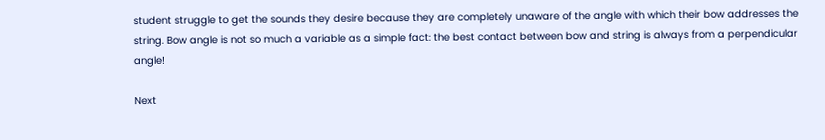student struggle to get the sounds they desire because they are completely unaware of the angle with which their bow addresses the string. Bow angle is not so much a variable as a simple fact: the best contact between bow and string is always from a perpendicular angle!

Next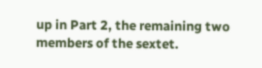up in Part 2, the remaining two members of the sextet.